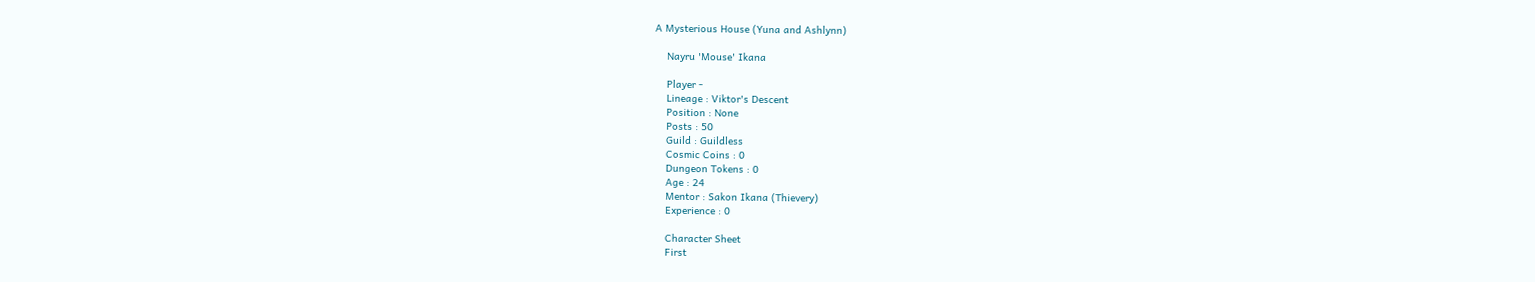A Mysterious House (Yuna and Ashlynn)

    Nayru 'Mouse' Ikana

    Player -
    Lineage : Viktor's Descent
    Position : None
    Posts : 50
    Guild : Guildless
    Cosmic Coins : 0
    Dungeon Tokens : 0
    Age : 24
    Mentor : Sakon Ikana (Thievery)
    Experience : 0

    Character Sheet
    First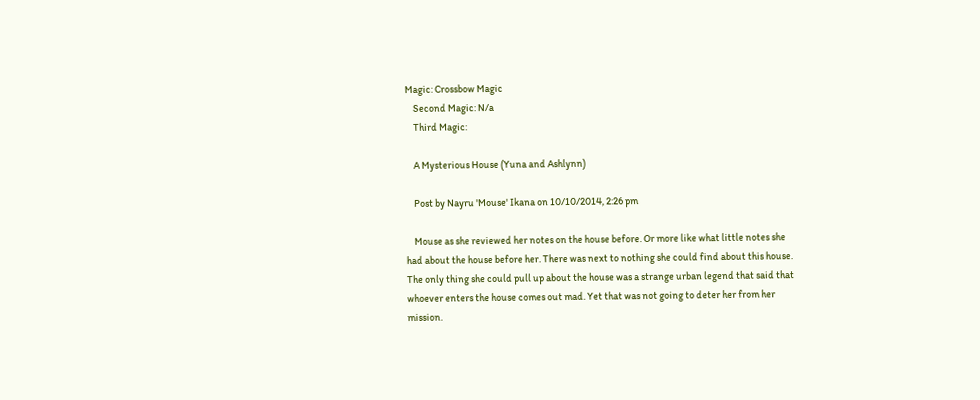Magic: Crossbow Magic
    Second Magic: N/a
    Third Magic:

    A Mysterious House (Yuna and Ashlynn)

    Post by Nayru 'Mouse' Ikana on 10/10/2014, 2:26 pm

    Mouse as she reviewed her notes on the house before. Or more like what little notes she had about the house before her. There was next to nothing she could find about this house. The only thing she could pull up about the house was a strange urban legend that said that whoever enters the house comes out mad. Yet that was not going to deter her from her mission.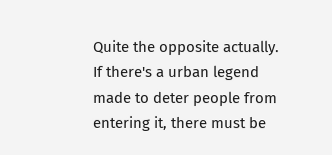Quite the opposite actually. If there's a urban legend made to deter people from entering it, there must be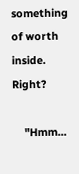something of worth inside. Right?

    "Hmm...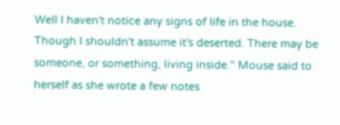Well I haven't notice any signs of life in the house. Though I shouldn't assume it's deserted. There may be someone, or something, living inside." Mouse said to herself as she wrote a few notes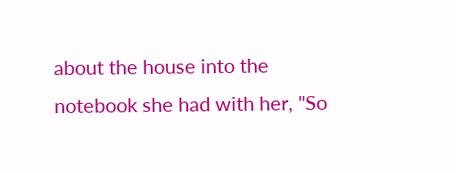about the house into the notebook she had with her, "So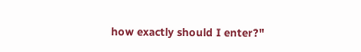how exactly should I enter?"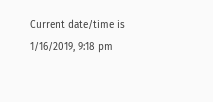Current date/time is 1/16/2019, 9:18 pm